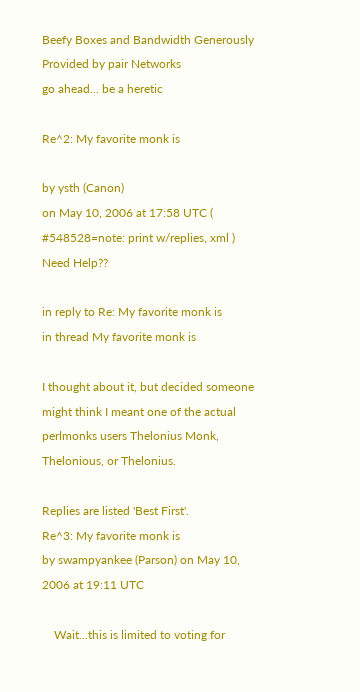Beefy Boxes and Bandwidth Generously Provided by pair Networks
go ahead... be a heretic

Re^2: My favorite monk is

by ysth (Canon)
on May 10, 2006 at 17:58 UTC ( #548528=note: print w/replies, xml ) Need Help??

in reply to Re: My favorite monk is
in thread My favorite monk is

I thought about it, but decided someone might think I meant one of the actual perlmonks users Thelonius Monk, Thelonious, or Thelonius.

Replies are listed 'Best First'.
Re^3: My favorite monk is
by swampyankee (Parson) on May 10, 2006 at 19:11 UTC

    Wait...this is limited to voting for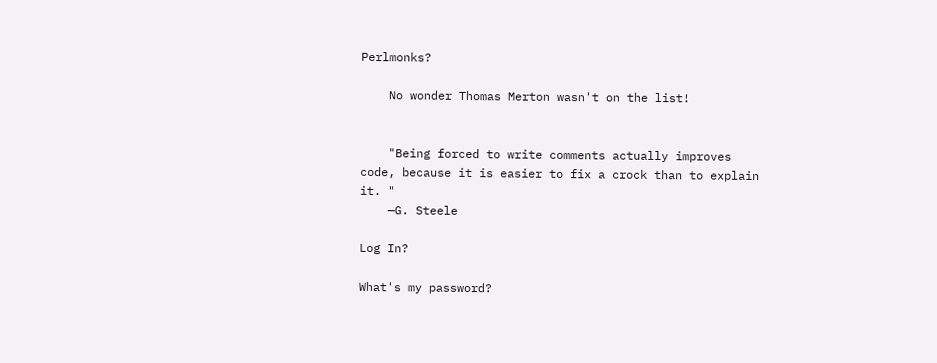Perlmonks?

    No wonder Thomas Merton wasn't on the list!


    "Being forced to write comments actually improves code, because it is easier to fix a crock than to explain it. "
    —G. Steele

Log In?

What's my password?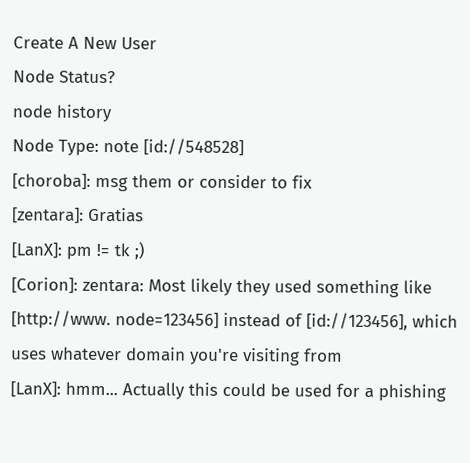Create A New User
Node Status?
node history
Node Type: note [id://548528]
[choroba]: msg them or consider to fix
[zentara]: Gratias
[LanX]: pm != tk ;)
[Corion]: zentara: Most likely they used something like [http://www. node=123456] instead of [id://123456], which uses whatever domain you're visiting from
[LanX]: hmm... Actually this could be used for a phishing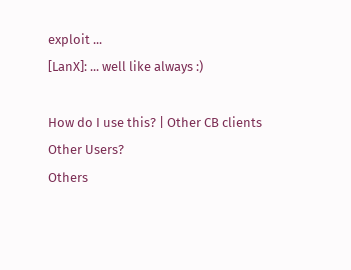exploit ...
[LanX]: ... well like always :)

How do I use this? | Other CB clients
Other Users?
Others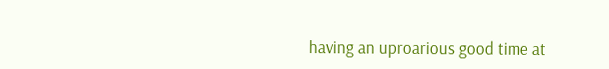having an uproarious good time at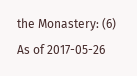the Monastery: (6)
As of 2017-05-26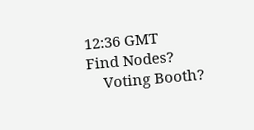12:36 GMT
Find Nodes?
    Voting Booth?